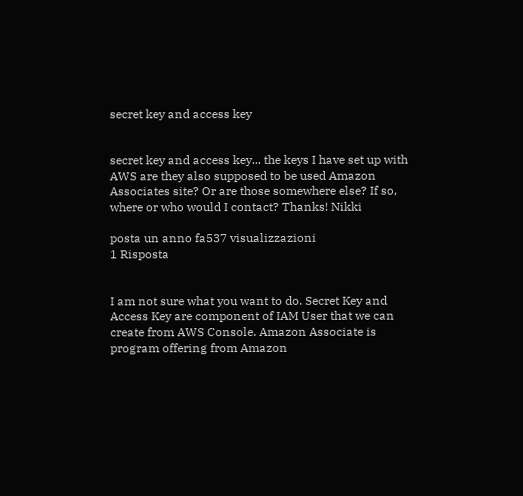secret key and access key


secret key and access key... the keys I have set up with AWS are they also supposed to be used Amazon Associates site? Or are those somewhere else? If so, where or who would I contact? Thanks! Nikki

posta un anno fa537 visualizzazioni
1 Risposta


I am not sure what you want to do. Secret Key and Access Key are component of IAM User that we can create from AWS Console. Amazon Associate is program offering from Amazon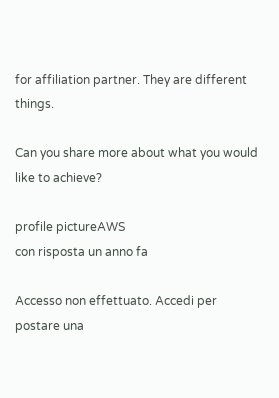for affiliation partner. They are different things.

Can you share more about what you would like to achieve?

profile pictureAWS
con risposta un anno fa

Accesso non effettuato. Accedi per postare una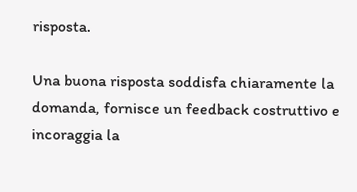risposta.

Una buona risposta soddisfa chiaramente la domanda, fornisce un feedback costruttivo e incoraggia la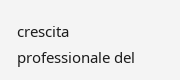crescita professionale del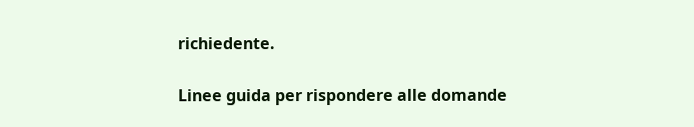richiedente.

Linee guida per rispondere alle domande